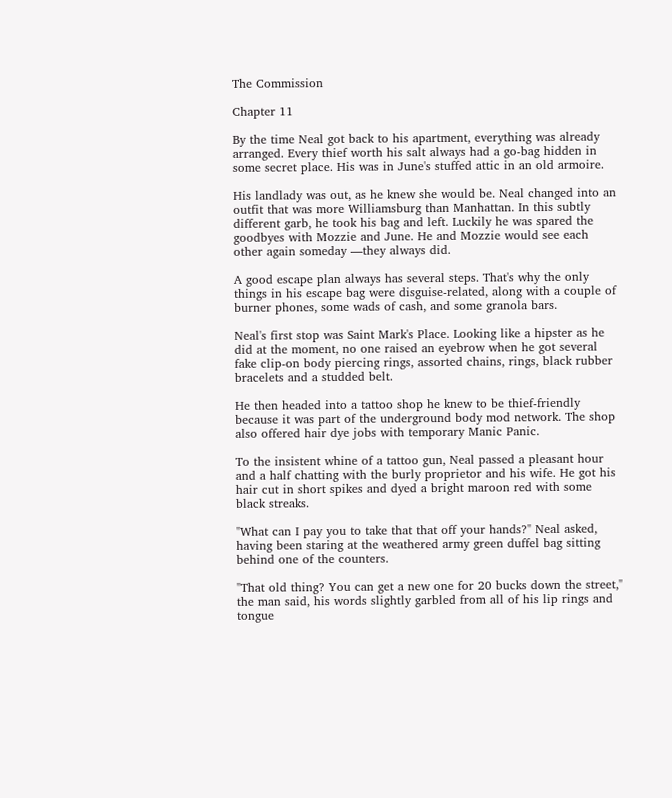The Commission

Chapter 11

By the time Neal got back to his apartment, everything was already arranged. Every thief worth his salt always had a go-bag hidden in some secret place. His was in June's stuffed attic in an old armoire.

His landlady was out, as he knew she would be. Neal changed into an outfit that was more Williamsburg than Manhattan. In this subtly different garb, he took his bag and left. Luckily he was spared the goodbyes with Mozzie and June. He and Mozzie would see each other again someday —they always did.

A good escape plan always has several steps. That's why the only things in his escape bag were disguise-related, along with a couple of burner phones, some wads of cash, and some granola bars.

Neal's first stop was Saint Mark's Place. Looking like a hipster as he did at the moment, no one raised an eyebrow when he got several fake clip-on body piercing rings, assorted chains, rings, black rubber bracelets and a studded belt.

He then headed into a tattoo shop he knew to be thief-friendly because it was part of the underground body mod network. The shop also offered hair dye jobs with temporary Manic Panic.

To the insistent whine of a tattoo gun, Neal passed a pleasant hour and a half chatting with the burly proprietor and his wife. He got his hair cut in short spikes and dyed a bright maroon red with some black streaks.

"What can I pay you to take that that off your hands?" Neal asked, having been staring at the weathered army green duffel bag sitting behind one of the counters.

"That old thing? You can get a new one for 20 bucks down the street," the man said, his words slightly garbled from all of his lip rings and tongue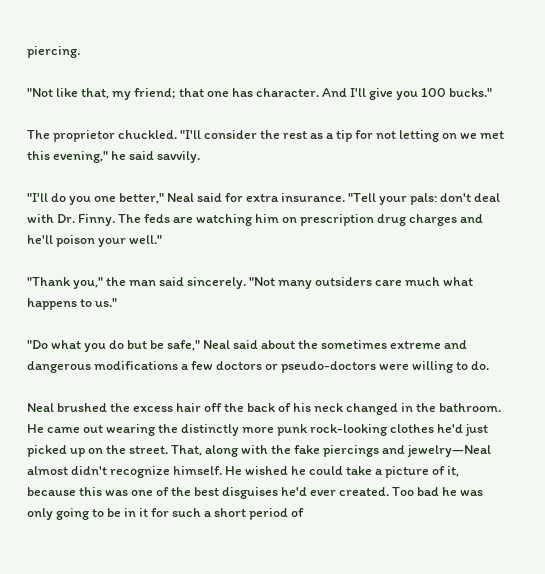piercing.

"Not like that, my friend; that one has character. And I'll give you 100 bucks."

The proprietor chuckled. "I'll consider the rest as a tip for not letting on we met this evening," he said savvily.

"I'll do you one better," Neal said for extra insurance. "Tell your pals: don't deal with Dr. Finny. The feds are watching him on prescription drug charges and he'll poison your well."

"Thank you," the man said sincerely. "Not many outsiders care much what happens to us."

"Do what you do but be safe," Neal said about the sometimes extreme and dangerous modifications a few doctors or pseudo-doctors were willing to do.

Neal brushed the excess hair off the back of his neck changed in the bathroom. He came out wearing the distinctly more punk rock-looking clothes he'd just picked up on the street. That, along with the fake piercings and jewelry—Neal almost didn't recognize himself. He wished he could take a picture of it, because this was one of the best disguises he'd ever created. Too bad he was only going to be in it for such a short period of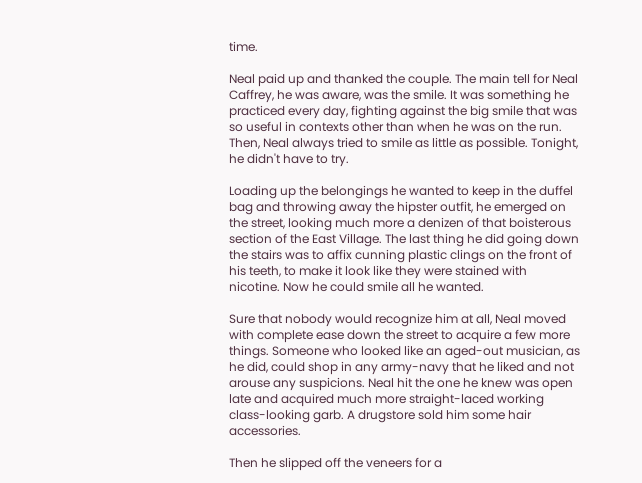time.

Neal paid up and thanked the couple. The main tell for Neal Caffrey, he was aware, was the smile. It was something he practiced every day, fighting against the big smile that was so useful in contexts other than when he was on the run. Then, Neal always tried to smile as little as possible. Tonight, he didn't have to try.

Loading up the belongings he wanted to keep in the duffel bag and throwing away the hipster outfit, he emerged on the street, looking much more a denizen of that boisterous section of the East Village. The last thing he did going down the stairs was to affix cunning plastic clings on the front of his teeth, to make it look like they were stained with nicotine. Now he could smile all he wanted.

Sure that nobody would recognize him at all, Neal moved with complete ease down the street to acquire a few more things. Someone who looked like an aged-out musician, as he did, could shop in any army-navy that he liked and not arouse any suspicions. Neal hit the one he knew was open late and acquired much more straight-laced working class-looking garb. A drugstore sold him some hair accessories.

Then he slipped off the veneers for a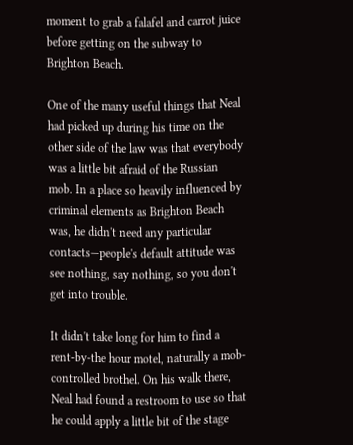moment to grab a falafel and carrot juice before getting on the subway to Brighton Beach.

One of the many useful things that Neal had picked up during his time on the other side of the law was that everybody was a little bit afraid of the Russian mob. In a place so heavily influenced by criminal elements as Brighton Beach was, he didn't need any particular contacts—people's default attitude was see nothing, say nothing, so you don't get into trouble.

It didn't take long for him to find a rent-by-the hour motel, naturally a mob-controlled brothel. On his walk there, Neal had found a restroom to use so that he could apply a little bit of the stage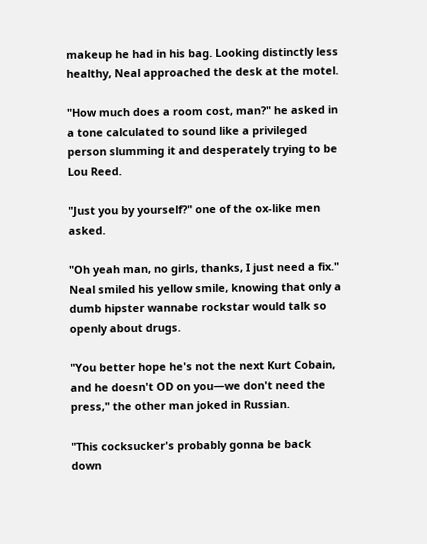makeup he had in his bag. Looking distinctly less healthy, Neal approached the desk at the motel.

"How much does a room cost, man?" he asked in a tone calculated to sound like a privileged person slumming it and desperately trying to be Lou Reed.

"Just you by yourself?" one of the ox-like men asked.

"Oh yeah man, no girls, thanks, I just need a fix." Neal smiled his yellow smile, knowing that only a dumb hipster wannabe rockstar would talk so openly about drugs.

"You better hope he's not the next Kurt Cobain, and he doesn't OD on you—we don't need the press," the other man joked in Russian.

"This cocksucker's probably gonna be back down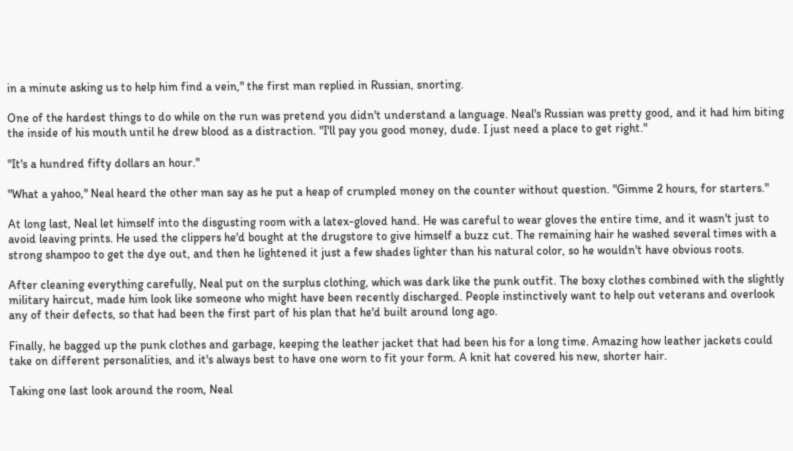in a minute asking us to help him find a vein," the first man replied in Russian, snorting.

One of the hardest things to do while on the run was pretend you didn't understand a language. Neal's Russian was pretty good, and it had him biting the inside of his mouth until he drew blood as a distraction. "I'll pay you good money, dude. I just need a place to get right."

"It's a hundred fifty dollars an hour."

"What a yahoo," Neal heard the other man say as he put a heap of crumpled money on the counter without question. "Gimme 2 hours, for starters."

At long last, Neal let himself into the disgusting room with a latex-gloved hand. He was careful to wear gloves the entire time, and it wasn't just to avoid leaving prints. He used the clippers he'd bought at the drugstore to give himself a buzz cut. The remaining hair he washed several times with a strong shampoo to get the dye out, and then he lightened it just a few shades lighter than his natural color, so he wouldn't have obvious roots.

After cleaning everything carefully, Neal put on the surplus clothing, which was dark like the punk outfit. The boxy clothes combined with the slightly military haircut, made him look like someone who might have been recently discharged. People instinctively want to help out veterans and overlook any of their defects, so that had been the first part of his plan that he'd built around long ago.

Finally, he bagged up the punk clothes and garbage, keeping the leather jacket that had been his for a long time. Amazing how leather jackets could take on different personalities, and it's always best to have one worn to fit your form. A knit hat covered his new, shorter hair.

Taking one last look around the room, Neal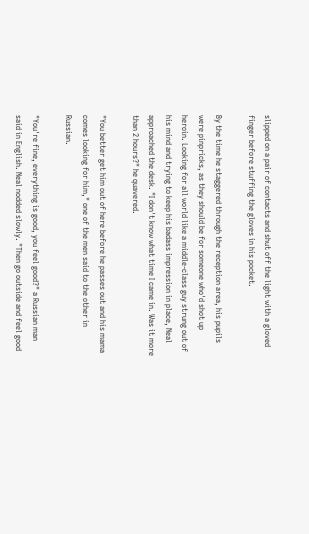slipped on a pair of contacts and shut off the light with a gloved finger before stuffing the gloves in his pocket.

By the time he staggered through the reception area, his pupils were pinpricks, as they should be for someone who'd shot up heroin. Looking for all world like a middle-class guy strung out of his mind and trying to keep his badass impression in place, Neal approached the desk. "I don't know what time I came in. Was it more than 2 hours?" he quavered.

"You better get him out of here before he passes out and his mama comes looking for him," one of the men said to the other in Russian.

"You're fine, everything is good, you feel good?" a Russian man said in English. Neal nodded slowly. "Then go outside and feel good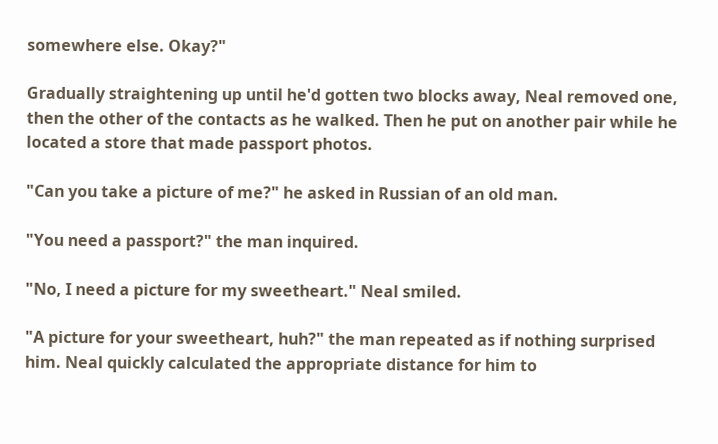somewhere else. Okay?"

Gradually straightening up until he'd gotten two blocks away, Neal removed one, then the other of the contacts as he walked. Then he put on another pair while he located a store that made passport photos.

"Can you take a picture of me?" he asked in Russian of an old man.

"You need a passport?" the man inquired.

"No, I need a picture for my sweetheart." Neal smiled.

"A picture for your sweetheart, huh?" the man repeated as if nothing surprised him. Neal quickly calculated the appropriate distance for him to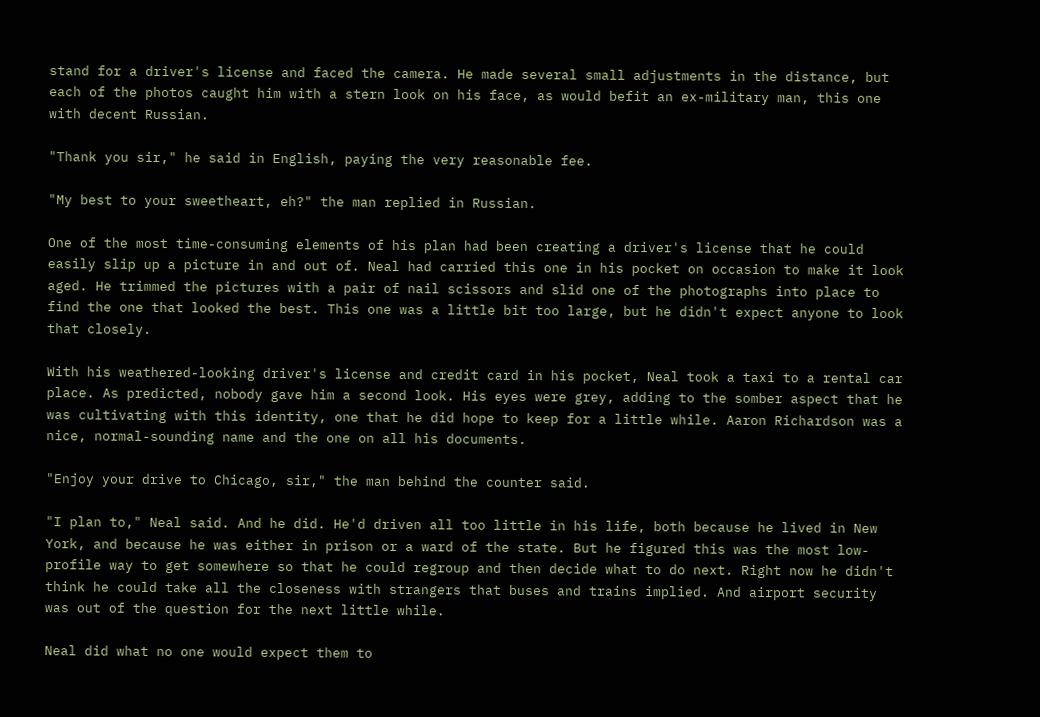stand for a driver's license and faced the camera. He made several small adjustments in the distance, but each of the photos caught him with a stern look on his face, as would befit an ex-military man, this one with decent Russian.

"Thank you sir," he said in English, paying the very reasonable fee.

"My best to your sweetheart, eh?" the man replied in Russian.

One of the most time-consuming elements of his plan had been creating a driver's license that he could easily slip up a picture in and out of. Neal had carried this one in his pocket on occasion to make it look aged. He trimmed the pictures with a pair of nail scissors and slid one of the photographs into place to find the one that looked the best. This one was a little bit too large, but he didn't expect anyone to look that closely.

With his weathered-looking driver's license and credit card in his pocket, Neal took a taxi to a rental car place. As predicted, nobody gave him a second look. His eyes were grey, adding to the somber aspect that he was cultivating with this identity, one that he did hope to keep for a little while. Aaron Richardson was a nice, normal-sounding name and the one on all his documents.

"Enjoy your drive to Chicago, sir," the man behind the counter said.

"I plan to," Neal said. And he did. He'd driven all too little in his life, both because he lived in New York, and because he was either in prison or a ward of the state. But he figured this was the most low-profile way to get somewhere so that he could regroup and then decide what to do next. Right now he didn't think he could take all the closeness with strangers that buses and trains implied. And airport security was out of the question for the next little while.

Neal did what no one would expect them to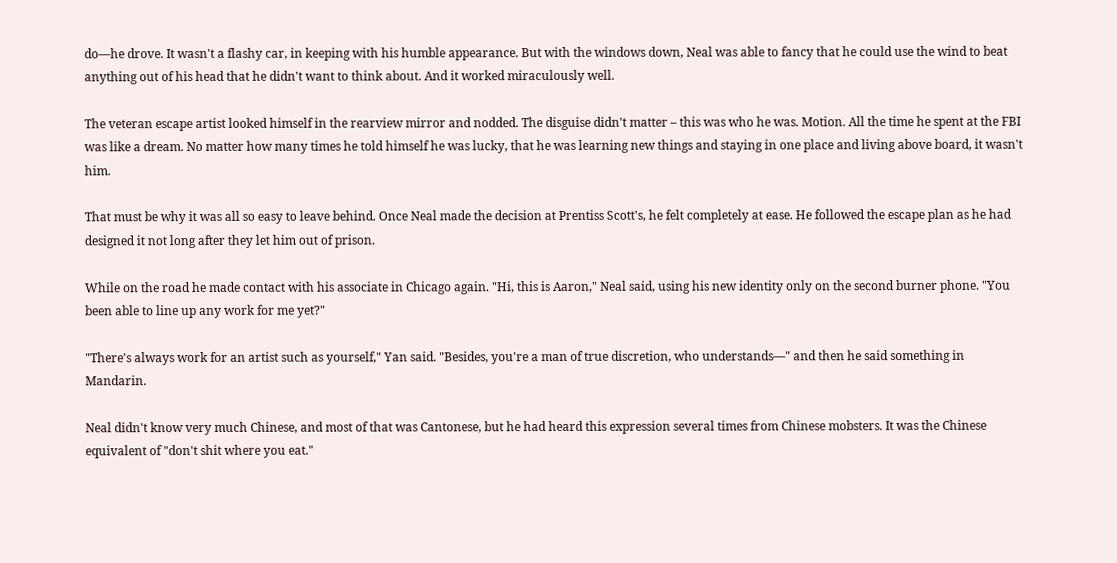do—he drove. It wasn't a flashy car, in keeping with his humble appearance. But with the windows down, Neal was able to fancy that he could use the wind to beat anything out of his head that he didn't want to think about. And it worked miraculously well.

The veteran escape artist looked himself in the rearview mirror and nodded. The disguise didn't matter – this was who he was. Motion. All the time he spent at the FBI was like a dream. No matter how many times he told himself he was lucky, that he was learning new things and staying in one place and living above board, it wasn't him.

That must be why it was all so easy to leave behind. Once Neal made the decision at Prentiss Scott's, he felt completely at ease. He followed the escape plan as he had designed it not long after they let him out of prison.

While on the road he made contact with his associate in Chicago again. "Hi, this is Aaron," Neal said, using his new identity only on the second burner phone. "You been able to line up any work for me yet?"

"There's always work for an artist such as yourself," Yan said. "Besides, you're a man of true discretion, who understands—" and then he said something in Mandarin.

Neal didn't know very much Chinese, and most of that was Cantonese, but he had heard this expression several times from Chinese mobsters. It was the Chinese equivalent of "don't shit where you eat."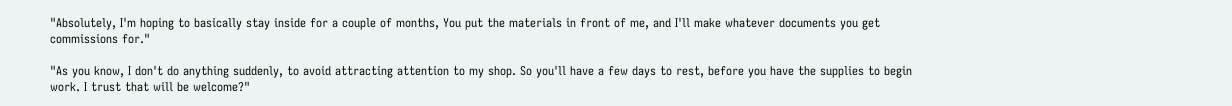"Absolutely, I'm hoping to basically stay inside for a couple of months, You put the materials in front of me, and I'll make whatever documents you get commissions for."

"As you know, I don't do anything suddenly, to avoid attracting attention to my shop. So you'll have a few days to rest, before you have the supplies to begin work. I trust that will be welcome?"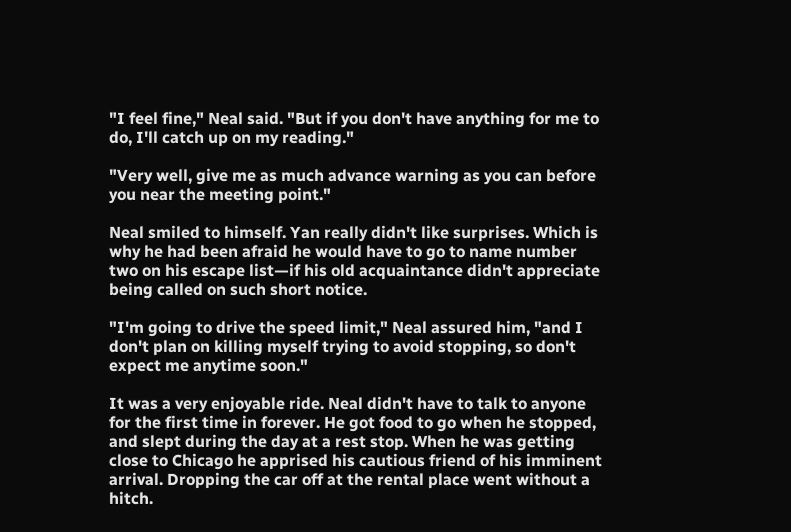"I feel fine," Neal said. "But if you don't have anything for me to do, I'll catch up on my reading."

"Very well, give me as much advance warning as you can before you near the meeting point."

Neal smiled to himself. Yan really didn't like surprises. Which is why he had been afraid he would have to go to name number two on his escape list—if his old acquaintance didn't appreciate being called on such short notice.

"I'm going to drive the speed limit," Neal assured him, "and I don't plan on killing myself trying to avoid stopping, so don't expect me anytime soon."

It was a very enjoyable ride. Neal didn't have to talk to anyone for the first time in forever. He got food to go when he stopped, and slept during the day at a rest stop. When he was getting close to Chicago he apprised his cautious friend of his imminent arrival. Dropping the car off at the rental place went without a hitch.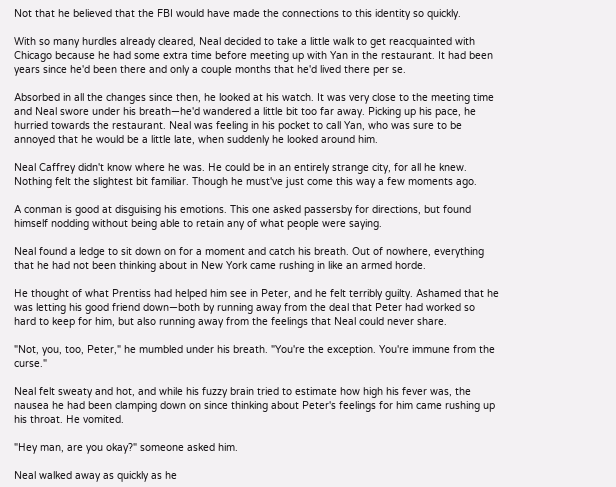Not that he believed that the FBI would have made the connections to this identity so quickly.

With so many hurdles already cleared, Neal decided to take a little walk to get reacquainted with Chicago because he had some extra time before meeting up with Yan in the restaurant. It had been years since he'd been there and only a couple months that he'd lived there per se.

Absorbed in all the changes since then, he looked at his watch. It was very close to the meeting time and Neal swore under his breath—he'd wandered a little bit too far away. Picking up his pace, he hurried towards the restaurant. Neal was feeling in his pocket to call Yan, who was sure to be annoyed that he would be a little late, when suddenly he looked around him.

Neal Caffrey didn't know where he was. He could be in an entirely strange city, for all he knew. Nothing felt the slightest bit familiar. Though he must've just come this way a few moments ago.

A conman is good at disguising his emotions. This one asked passersby for directions, but found himself nodding without being able to retain any of what people were saying.

Neal found a ledge to sit down on for a moment and catch his breath. Out of nowhere, everything that he had not been thinking about in New York came rushing in like an armed horde.

He thought of what Prentiss had helped him see in Peter, and he felt terribly guilty. Ashamed that he was letting his good friend down—both by running away from the deal that Peter had worked so hard to keep for him, but also running away from the feelings that Neal could never share.

"Not, you, too, Peter," he mumbled under his breath. "You're the exception. You're immune from the curse."

Neal felt sweaty and hot, and while his fuzzy brain tried to estimate how high his fever was, the nausea he had been clamping down on since thinking about Peter's feelings for him came rushing up his throat. He vomited.

"Hey man, are you okay?" someone asked him.

Neal walked away as quickly as he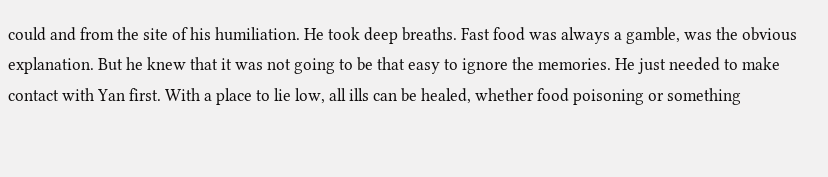could and from the site of his humiliation. He took deep breaths. Fast food was always a gamble, was the obvious explanation. But he knew that it was not going to be that easy to ignore the memories. He just needed to make contact with Yan first. With a place to lie low, all ills can be healed, whether food poisoning or something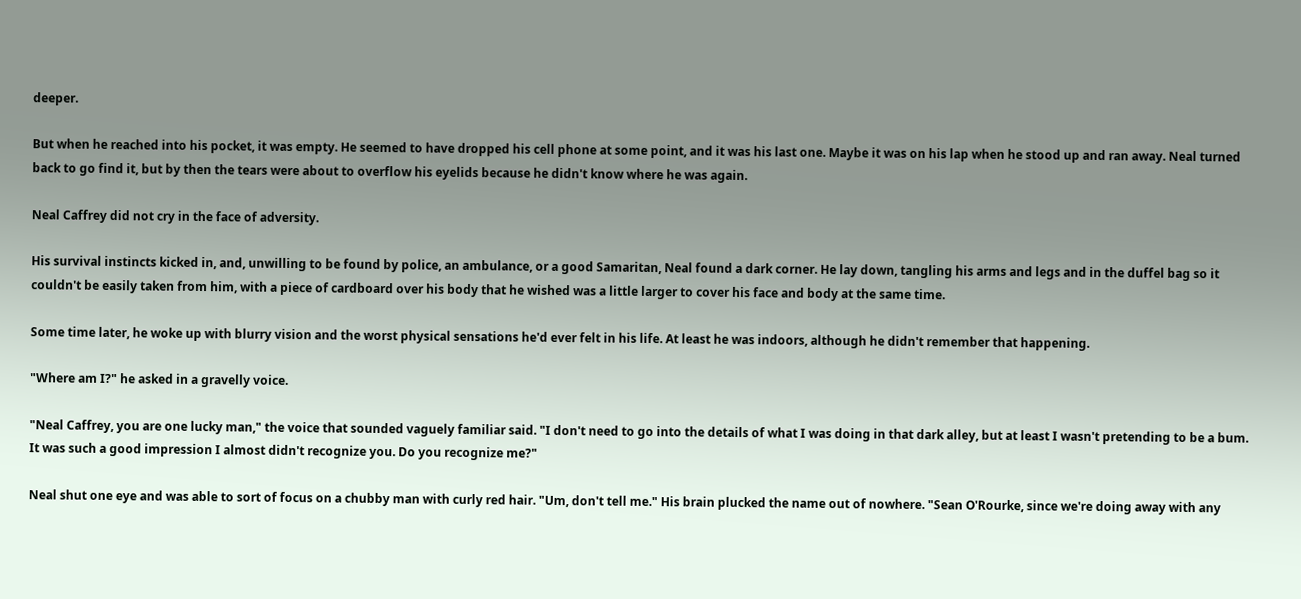deeper.

But when he reached into his pocket, it was empty. He seemed to have dropped his cell phone at some point, and it was his last one. Maybe it was on his lap when he stood up and ran away. Neal turned back to go find it, but by then the tears were about to overflow his eyelids because he didn't know where he was again.

Neal Caffrey did not cry in the face of adversity.

His survival instincts kicked in, and, unwilling to be found by police, an ambulance, or a good Samaritan, Neal found a dark corner. He lay down, tangling his arms and legs and in the duffel bag so it couldn't be easily taken from him, with a piece of cardboard over his body that he wished was a little larger to cover his face and body at the same time.

Some time later, he woke up with blurry vision and the worst physical sensations he'd ever felt in his life. At least he was indoors, although he didn't remember that happening.

"Where am I?" he asked in a gravelly voice.

"Neal Caffrey, you are one lucky man," the voice that sounded vaguely familiar said. "I don't need to go into the details of what I was doing in that dark alley, but at least I wasn't pretending to be a bum. It was such a good impression I almost didn't recognize you. Do you recognize me?"

Neal shut one eye and was able to sort of focus on a chubby man with curly red hair. "Um, don't tell me." His brain plucked the name out of nowhere. "Sean O'Rourke, since we're doing away with any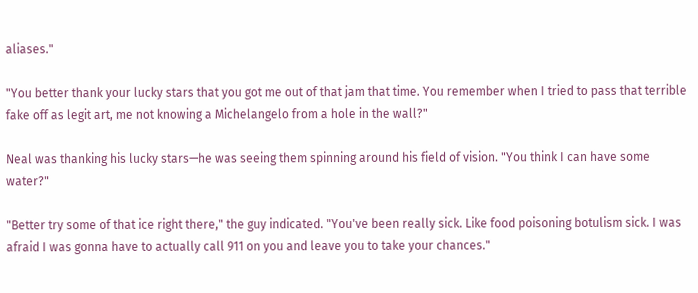aliases."

"You better thank your lucky stars that you got me out of that jam that time. You remember when I tried to pass that terrible fake off as legit art, me not knowing a Michelangelo from a hole in the wall?"

Neal was thanking his lucky stars—he was seeing them spinning around his field of vision. "You think I can have some water?"

"Better try some of that ice right there," the guy indicated. "You've been really sick. Like food poisoning botulism sick. I was afraid I was gonna have to actually call 911 on you and leave you to take your chances."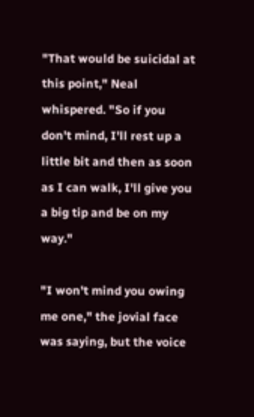"That would be suicidal at this point," Neal whispered. "So if you don't mind, I'll rest up a little bit and then as soon as I can walk, I'll give you a big tip and be on my way."

"I won't mind you owing me one," the jovial face was saying, but the voice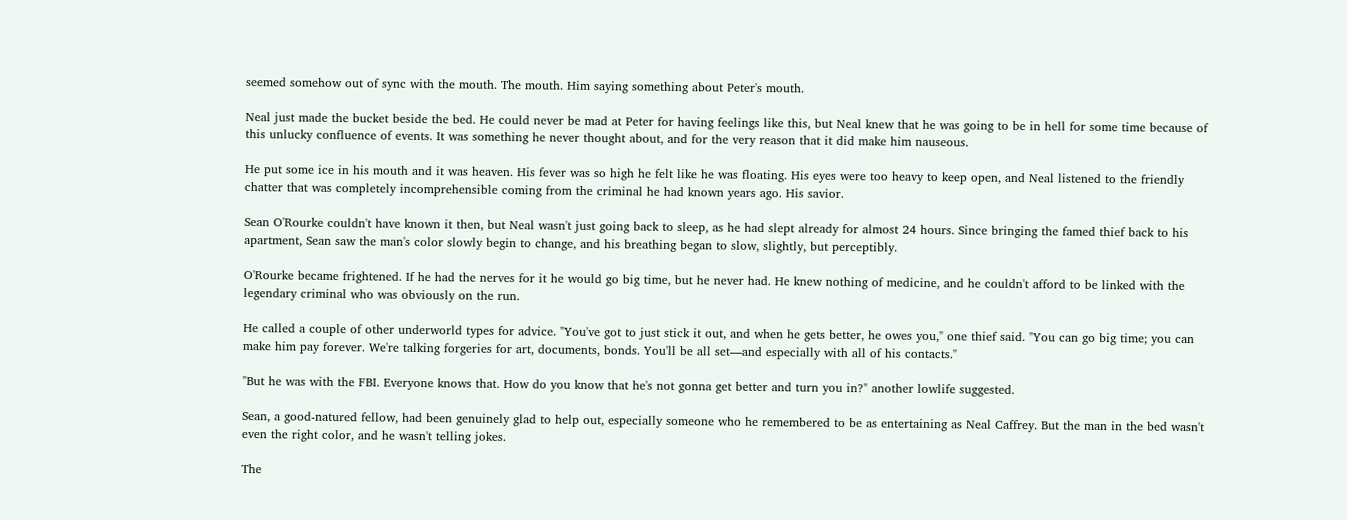seemed somehow out of sync with the mouth. The mouth. Him saying something about Peter's mouth.

Neal just made the bucket beside the bed. He could never be mad at Peter for having feelings like this, but Neal knew that he was going to be in hell for some time because of this unlucky confluence of events. It was something he never thought about, and for the very reason that it did make him nauseous.

He put some ice in his mouth and it was heaven. His fever was so high he felt like he was floating. His eyes were too heavy to keep open, and Neal listened to the friendly chatter that was completely incomprehensible coming from the criminal he had known years ago. His savior.

Sean O'Rourke couldn't have known it then, but Neal wasn't just going back to sleep, as he had slept already for almost 24 hours. Since bringing the famed thief back to his apartment, Sean saw the man's color slowly begin to change, and his breathing began to slow, slightly, but perceptibly.

O'Rourke became frightened. If he had the nerves for it he would go big time, but he never had. He knew nothing of medicine, and he couldn't afford to be linked with the legendary criminal who was obviously on the run.

He called a couple of other underworld types for advice. "You've got to just stick it out, and when he gets better, he owes you," one thief said. "You can go big time; you can make him pay forever. We're talking forgeries for art, documents, bonds. You'll be all set—and especially with all of his contacts."

"But he was with the FBI. Everyone knows that. How do you know that he's not gonna get better and turn you in?" another lowlife suggested.

Sean, a good-natured fellow, had been genuinely glad to help out, especially someone who he remembered to be as entertaining as Neal Caffrey. But the man in the bed wasn't even the right color, and he wasn't telling jokes.

The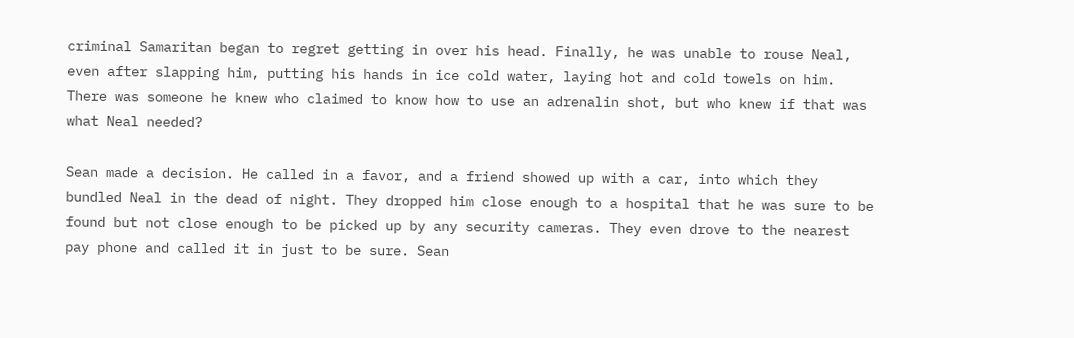criminal Samaritan began to regret getting in over his head. Finally, he was unable to rouse Neal, even after slapping him, putting his hands in ice cold water, laying hot and cold towels on him. There was someone he knew who claimed to know how to use an adrenalin shot, but who knew if that was what Neal needed?

Sean made a decision. He called in a favor, and a friend showed up with a car, into which they bundled Neal in the dead of night. They dropped him close enough to a hospital that he was sure to be found but not close enough to be picked up by any security cameras. They even drove to the nearest pay phone and called it in just to be sure. Sean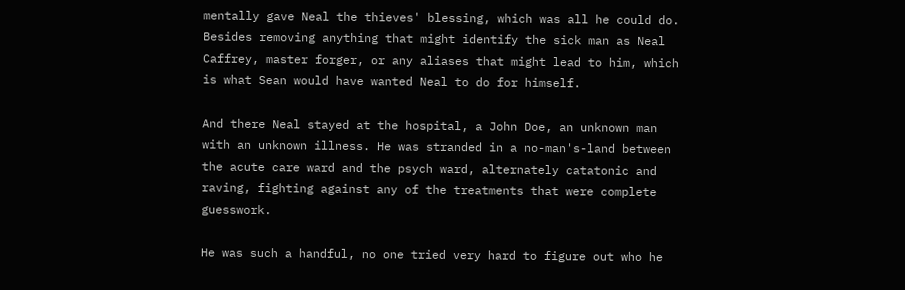mentally gave Neal the thieves' blessing, which was all he could do. Besides removing anything that might identify the sick man as Neal Caffrey, master forger, or any aliases that might lead to him, which is what Sean would have wanted Neal to do for himself.

And there Neal stayed at the hospital, a John Doe, an unknown man with an unknown illness. He was stranded in a no-man's-land between the acute care ward and the psych ward, alternately catatonic and raving, fighting against any of the treatments that were complete guesswork.

He was such a handful, no one tried very hard to figure out who he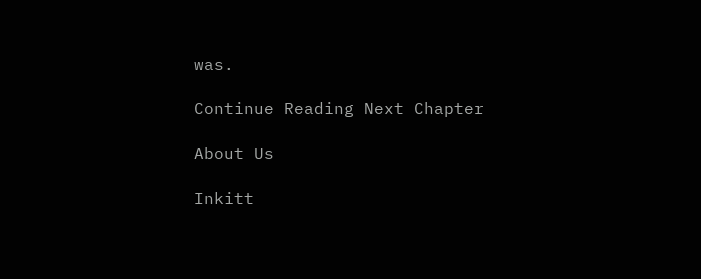was.

Continue Reading Next Chapter

About Us

Inkitt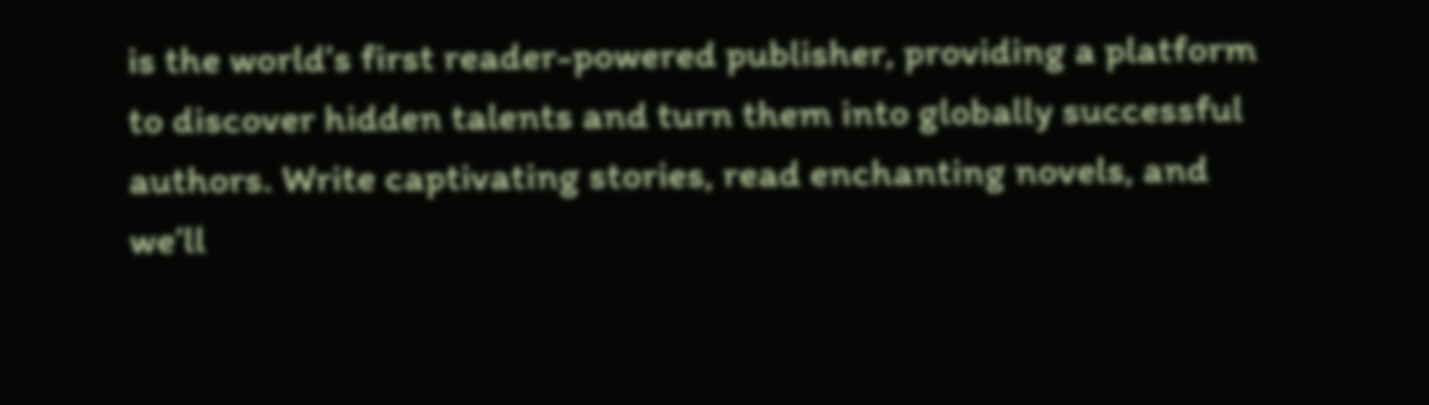is the world’s first reader-powered publisher, providing a platform to discover hidden talents and turn them into globally successful authors. Write captivating stories, read enchanting novels, and we’ll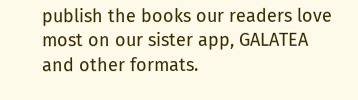publish the books our readers love most on our sister app, GALATEA and other formats.